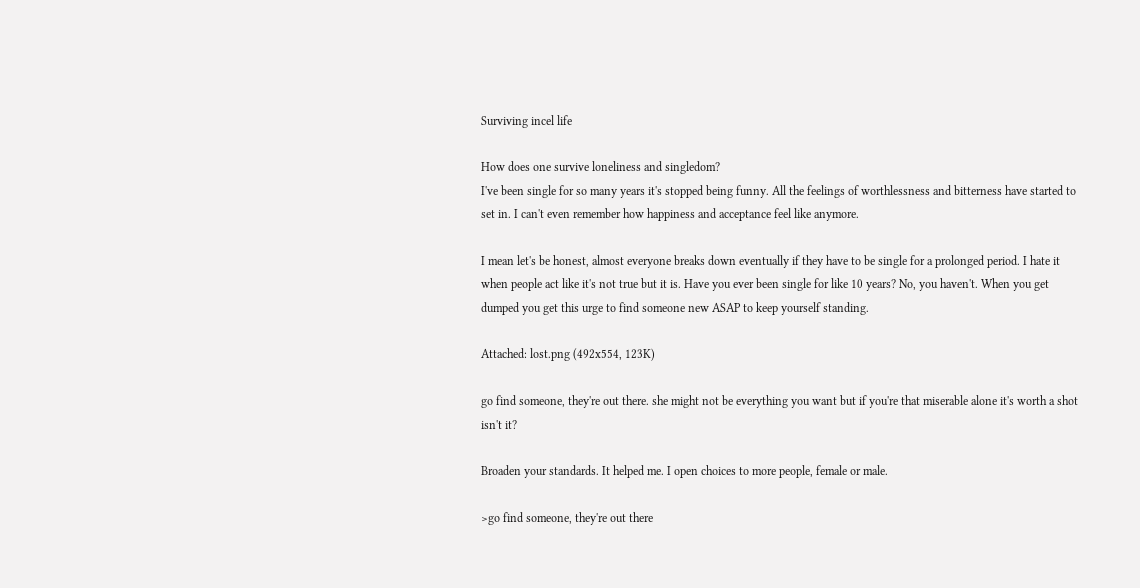Surviving incel life

How does one survive loneliness and singledom?
I've been single for so many years it's stopped being funny. All the feelings of worthlessness and bitterness have started to set in. I can't even remember how happiness and acceptance feel like anymore.

I mean let's be honest, almost everyone breaks down eventually if they have to be single for a prolonged period. I hate it when people act like it's not true but it is. Have you ever been single for like 10 years? No, you haven't. When you get dumped you get this urge to find someone new ASAP to keep yourself standing.

Attached: lost.png (492x554, 123K)

go find someone, they're out there. she might not be everything you want but if you're that miserable alone it's worth a shot isn't it?

Broaden your standards. It helped me. I open choices to more people, female or male.

>go find someone, they're out there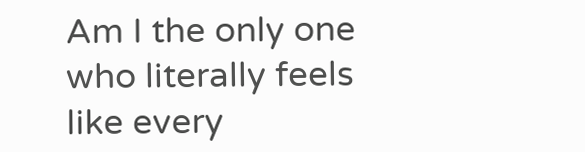Am I the only one who literally feels like every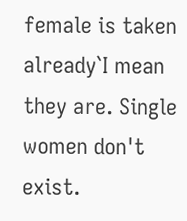female is taken already`I mean they are. Single women don't exist.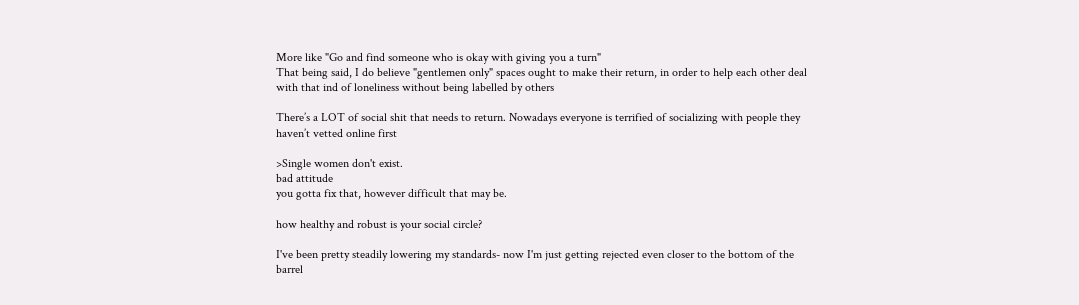More like "Go and find someone who is okay with giving you a turn"
That being said, I do believe "gentlemen only" spaces ought to make their return, in order to help each other deal with that ind of loneliness without being labelled by others

There’s a LOT of social shit that needs to return. Nowadays everyone is terrified of socializing with people they haven’t vetted online first

>Single women don't exist.
bad attitude
you gotta fix that, however difficult that may be.

how healthy and robust is your social circle?

I've been pretty steadily lowering my standards- now I'm just getting rejected even closer to the bottom of the barrel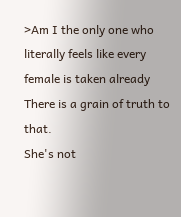>Am I the only one who literally feels like every female is taken already
There is a grain of truth to that.
She's not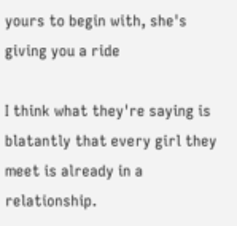yours to begin with, she's giving you a ride

I think what they're saying is blatantly that every girl they meet is already in a relationship.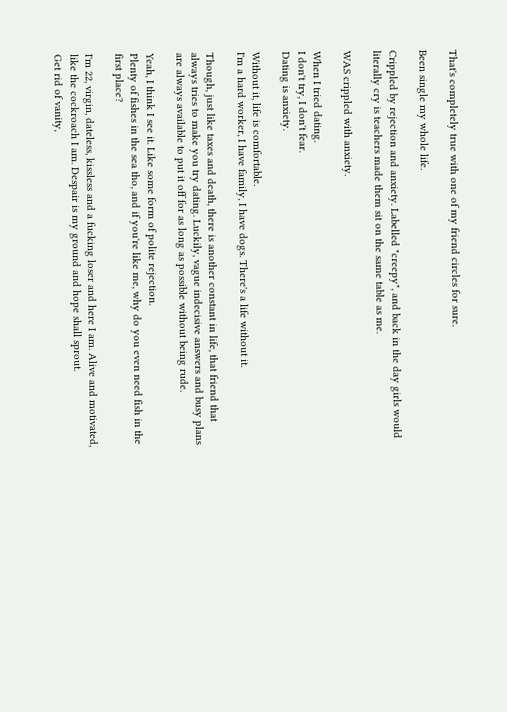That's completely true with one of my friend circles for sure.

Been single my whole life.

Crippled by rejection and anxiety. Labelled "creepy", and back in the day girls would literally cry is teachers made them sit on the same table as me.

WAS crippled with anxiety.

When I tried dating.
I don't try, I don't fear.
Dating is anxiety.

Without it, life is comfortable.
I'm a hard worker, I have family, I have dogs. There's a life without it.

Though, just like taxes and death, there is another constant in life, that friend that always tries to make you try dating. Luckily, vague indecisive answers and busy plans are always available to put it off for as long as possible without being rude.

Yeah, I think I see it. Like some form of polite rejection.
Plenty of fishes in the sea tho, and if you're like me, why do you even need fish in the first place?

I'm 22, virgin, dateless, kissless and a fucking loser and here I am. Alive and motivated, like the cockroach I am. Despair is my ground and hope shall sprout.
Get rid of vanity,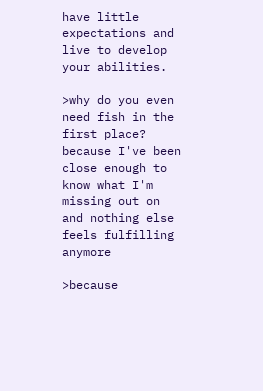have little expectations and live to develop your abilities.

>why do you even need fish in the first place?
because I've been close enough to know what I'm missing out on and nothing else feels fulfilling anymore

>because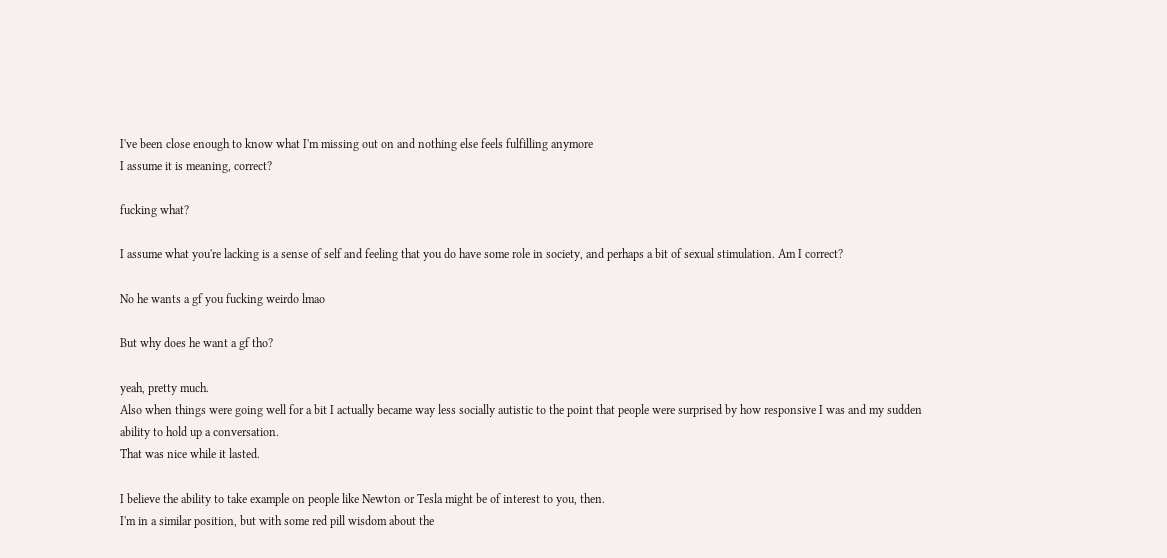I've been close enough to know what I'm missing out on and nothing else feels fulfilling anymore
I assume it is meaning, correct?

fucking what?

I assume what you're lacking is a sense of self and feeling that you do have some role in society, and perhaps a bit of sexual stimulation. Am I correct?

No he wants a gf you fucking weirdo lmao

But why does he want a gf tho?

yeah, pretty much.
Also when things were going well for a bit I actually became way less socially autistic to the point that people were surprised by how responsive I was and my sudden ability to hold up a conversation.
That was nice while it lasted.

I believe the ability to take example on people like Newton or Tesla might be of interest to you, then.
I'm in a similar position, but with some red pill wisdom about the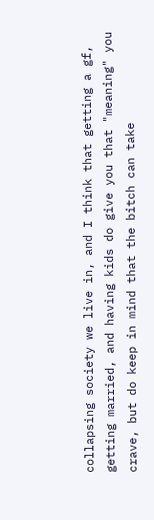collapsing society we live in, and I think that getting a gf, getting married, and having kids do give you that "meaning" you crave, but do keep in mind that the bitch can take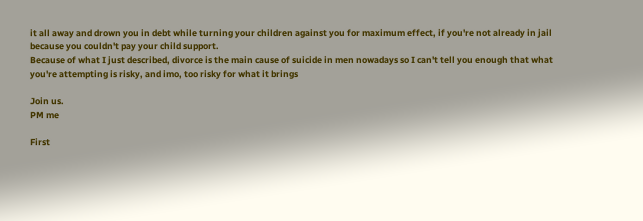it all away and drown you in debt while turning your children against you for maximum effect, if you're not already in jail because you couldn't pay your child support.
Because of what I just described, divorce is the main cause of suicide in men nowadays so I can't tell you enough that what you're attempting is risky, and imo, too risky for what it brings

Join us.
PM me

First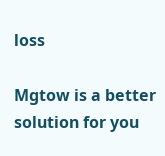loss

Mgtow is a better solution for you